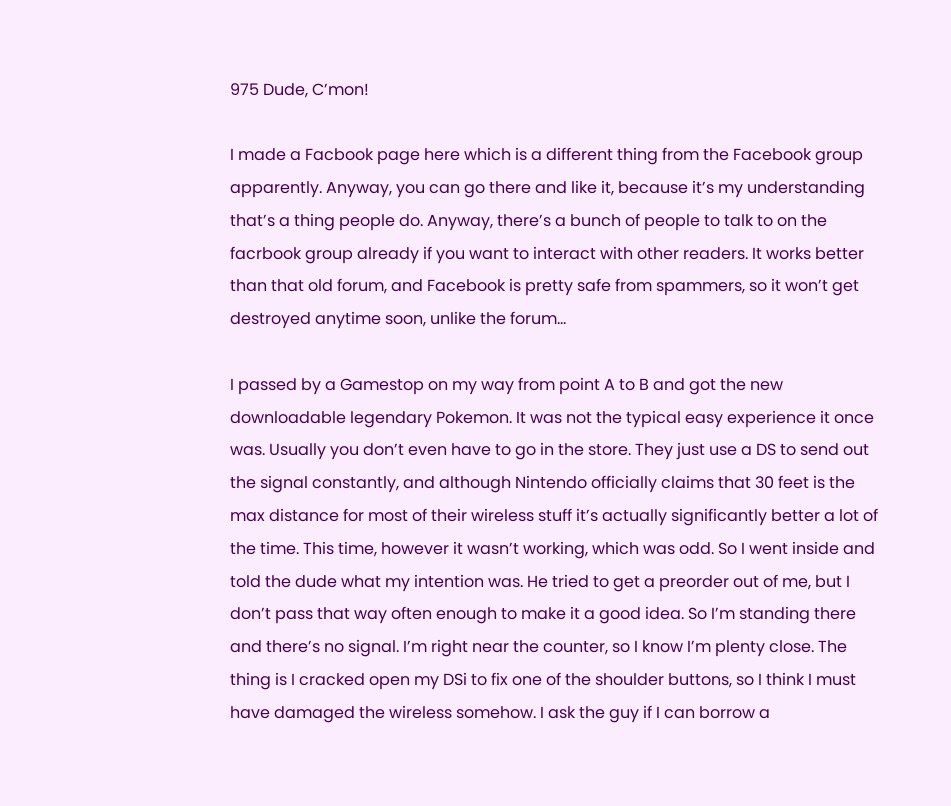975 Dude, C’mon!

I made a Facbook page here which is a different thing from the Facebook group apparently. Anyway, you can go there and like it, because it’s my understanding that’s a thing people do. Anyway, there’s a bunch of people to talk to on the facrbook group already if you want to interact with other readers. It works better than that old forum, and Facebook is pretty safe from spammers, so it won’t get destroyed anytime soon, unlike the forum…

I passed by a Gamestop on my way from point A to B and got the new downloadable legendary Pokemon. It was not the typical easy experience it once was. Usually you don’t even have to go in the store. They just use a DS to send out the signal constantly, and although Nintendo officially claims that 30 feet is the max distance for most of their wireless stuff it’s actually significantly better a lot of the time. This time, however it wasn’t working, which was odd. So I went inside and told the dude what my intention was. He tried to get a preorder out of me, but I don’t pass that way often enough to make it a good idea. So I’m standing there and there’s no signal. I’m right near the counter, so I know I’m plenty close. The thing is I cracked open my DSi to fix one of the shoulder buttons, so I think I must have damaged the wireless somehow. I ask the guy if I can borrow a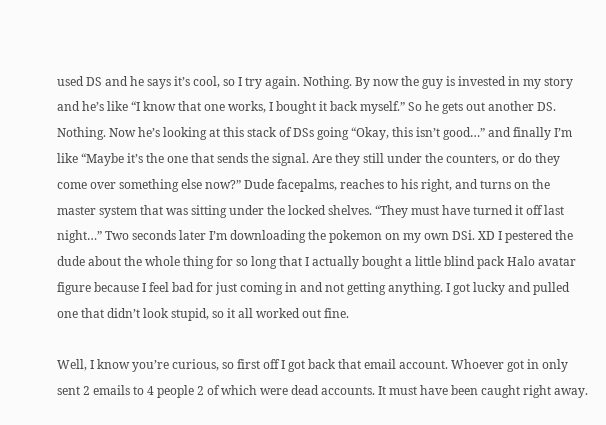used DS and he says it’s cool, so I try again. Nothing. By now the guy is invested in my story and he’s like “I know that one works, I bought it back myself.” So he gets out another DS. Nothing. Now he’s looking at this stack of DSs going “Okay, this isn’t good…” and finally I’m like “Maybe it’s the one that sends the signal. Are they still under the counters, or do they come over something else now?” Dude facepalms, reaches to his right, and turns on the master system that was sitting under the locked shelves. “They must have turned it off last night…” Two seconds later I’m downloading the pokemon on my own DSi. XD I pestered the dude about the whole thing for so long that I actually bought a little blind pack Halo avatar figure because I feel bad for just coming in and not getting anything. I got lucky and pulled one that didn’t look stupid, so it all worked out fine.

Well, I know you’re curious, so first off I got back that email account. Whoever got in only sent 2 emails to 4 people 2 of which were dead accounts. It must have been caught right away.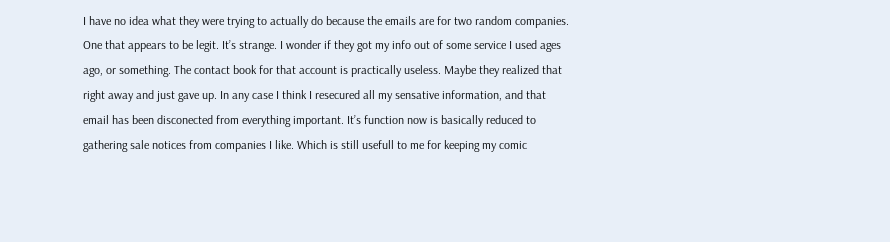I have no idea what they were trying to actually do because the emails are for two random companies. One that appears to be legit. It’s strange. I wonder if they got my info out of some service I used ages ago, or something. The contact book for that account is practically useless. Maybe they realized that right away and just gave up. In any case I think I resecured all my sensative information, and that email has been disconected from everything important. It’s function now is basically reduced to gathering sale notices from companies I like. Which is still usefull to me for keeping my comic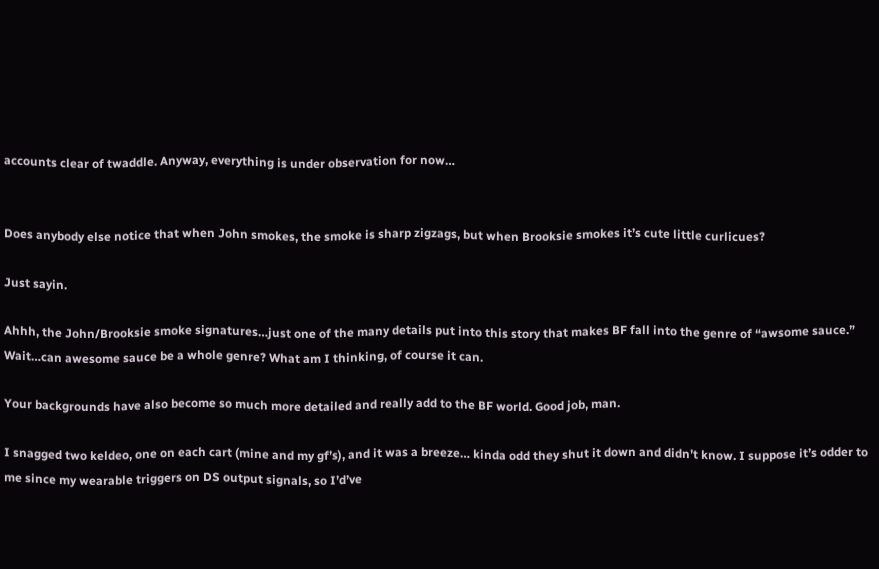accounts clear of twaddle. Anyway, everything is under observation for now…


Does anybody else notice that when John smokes, the smoke is sharp zigzags, but when Brooksie smokes it’s cute little curlicues?

Just sayin.

Ahhh, the John/Brooksie smoke signatures…just one of the many details put into this story that makes BF fall into the genre of “awsome sauce.” Wait…can awesome sauce be a whole genre? What am I thinking, of course it can.

Your backgrounds have also become so much more detailed and really add to the BF world. Good job, man.

I snagged two keldeo, one on each cart (mine and my gf’s), and it was a breeze… kinda odd they shut it down and didn’t know. I suppose it’s odder to me since my wearable triggers on DS output signals, so I’d’ve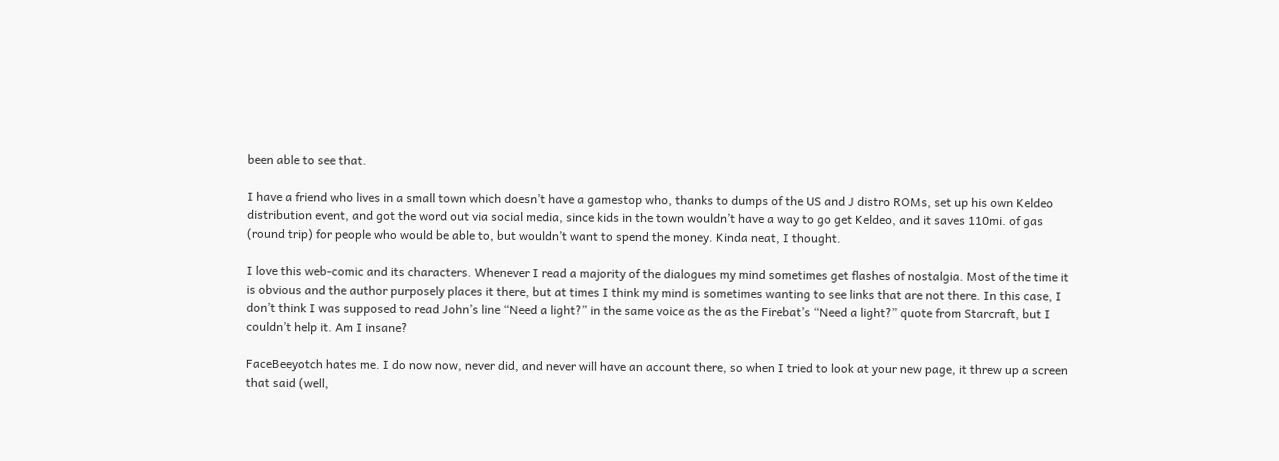been able to see that.

I have a friend who lives in a small town which doesn’t have a gamestop who, thanks to dumps of the US and J distro ROMs, set up his own Keldeo distribution event, and got the word out via social media, since kids in the town wouldn’t have a way to go get Keldeo, and it saves 110mi. of gas (round trip) for people who would be able to, but wouldn’t want to spend the money. Kinda neat, I thought.

I love this web-comic and its characters. Whenever I read a majority of the dialogues my mind sometimes get flashes of nostalgia. Most of the time it is obvious and the author purposely places it there, but at times I think my mind is sometimes wanting to see links that are not there. In this case, I don’t think I was supposed to read John’s line “Need a light?” in the same voice as the as the Firebat’s “Need a light?” quote from Starcraft, but I couldn’t help it. Am I insane?

FaceBeeyotch hates me. I do now now, never did, and never will have an account there, so when I tried to look at your new page, it threw up a screen that said (well,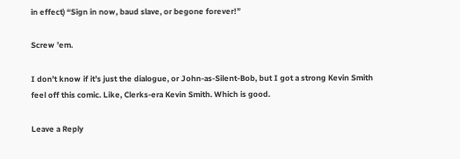in effect) “Sign in now, baud slave, or begone forever!”

Screw ’em.

I don’t know if it’s just the dialogue, or John-as-Silent-Bob, but I got a strong Kevin Smith feel off this comic. Like, Clerks-era Kevin Smith. Which is good.

Leave a Reply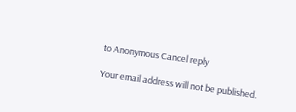to Anonymous Cancel reply

Your email address will not be published.